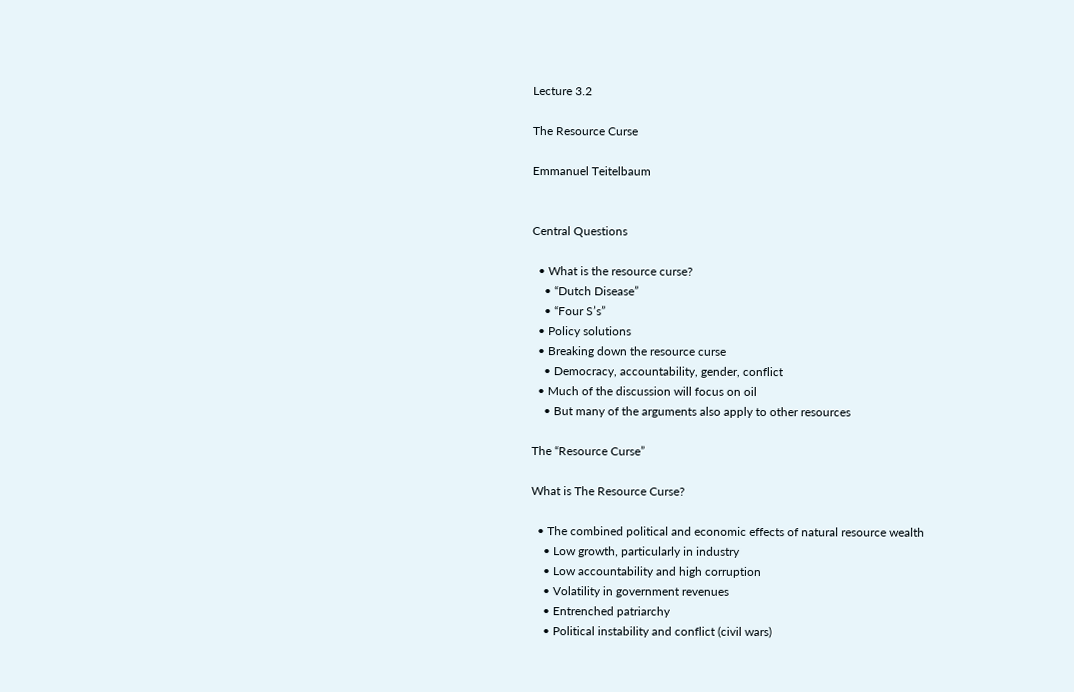Lecture 3.2

The Resource Curse

Emmanuel Teitelbaum


Central Questions

  • What is the resource curse?
    • “Dutch Disease”
    • “Four S’s”
  • Policy solutions
  • Breaking down the resource curse
    • Democracy, accountability, gender, conflict
  • Much of the discussion will focus on oil
    • But many of the arguments also apply to other resources

The “Resource Curse”

What is The Resource Curse?

  • The combined political and economic effects of natural resource wealth
    • Low growth, particularly in industry
    • Low accountability and high corruption
    • Volatility in government revenues
    • Entrenched patriarchy
    • Political instability and conflict (civil wars)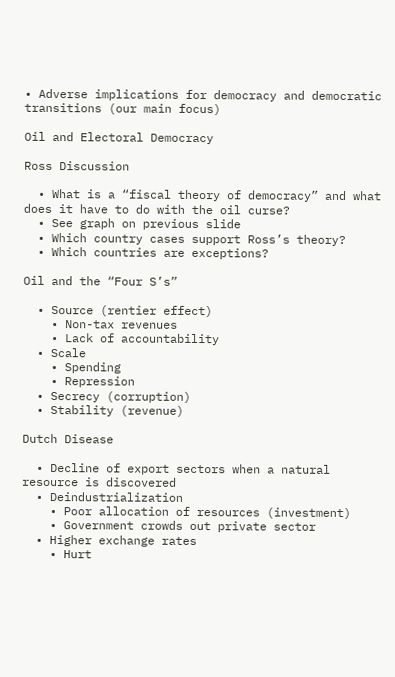• Adverse implications for democracy and democratic transitions (our main focus)

Oil and Electoral Democracy

Ross Discussion

  • What is a “fiscal theory of democracy” and what does it have to do with the oil curse?
  • See graph on previous slide
  • Which country cases support Ross’s theory?
  • Which countries are exceptions?

Oil and the “Four S’s”

  • Source (rentier effect)
    • Non-tax revenues
    • Lack of accountability
  • Scale
    • Spending
    • Repression
  • Secrecy (corruption)
  • Stability (revenue)

Dutch Disease

  • Decline of export sectors when a natural resource is discovered
  • Deindustrialization
    • Poor allocation of resources (investment)
    • Government crowds out private sector
  • Higher exchange rates
    • Hurt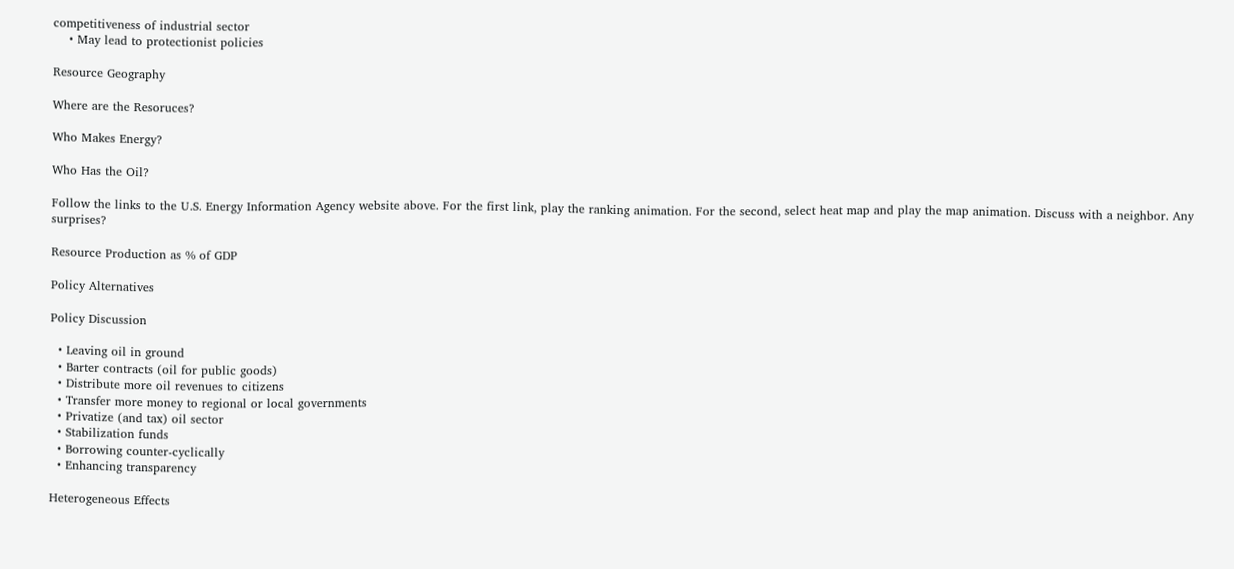competitiveness of industrial sector
    • May lead to protectionist policies

Resource Geography

Where are the Resoruces?

Who Makes Energy?

Who Has the Oil?

Follow the links to the U.S. Energy Information Agency website above. For the first link, play the ranking animation. For the second, select heat map and play the map animation. Discuss with a neighbor. Any surprises?

Resource Production as % of GDP

Policy Alternatives

Policy Discussion

  • Leaving oil in ground
  • Barter contracts (oil for public goods)
  • Distribute more oil revenues to citizens
  • Transfer more money to regional or local governments
  • Privatize (and tax) oil sector
  • Stabilization funds
  • Borrowing counter-cyclically
  • Enhancing transparency

Heterogeneous Effects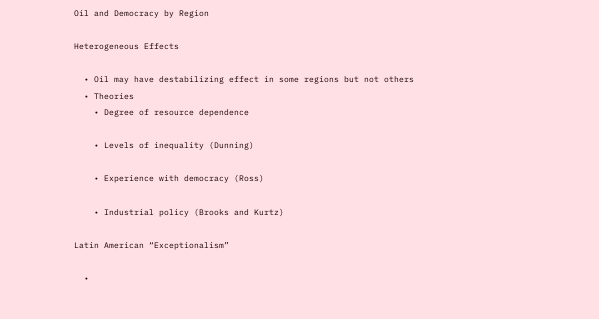Oil and Democracy by Region

Heterogeneous Effects

  • Oil may have destabilizing effect in some regions but not others
  • Theories
    • Degree of resource dependence

    • Levels of inequality (Dunning)

    • Experience with democracy (Ross)

    • Industrial policy (Brooks and Kurtz)

Latin American “Exceptionalism”

  •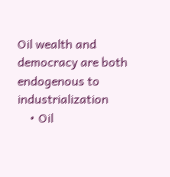Oil wealth and democracy are both endogenous to industrialization
    • Oil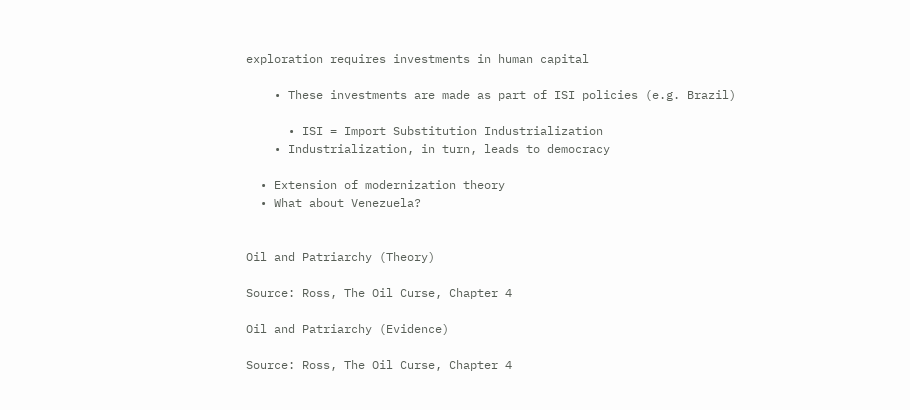exploration requires investments in human capital

    • These investments are made as part of ISI policies (e.g. Brazil)

      • ISI = Import Substitution Industrialization
    • Industrialization, in turn, leads to democracy

  • Extension of modernization theory
  • What about Venezuela?


Oil and Patriarchy (Theory)

Source: Ross, The Oil Curse, Chapter 4

Oil and Patriarchy (Evidence)

Source: Ross, The Oil Curse, Chapter 4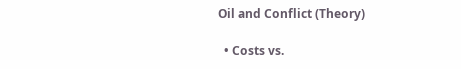Oil and Conflict (Theory)

  • Costs vs.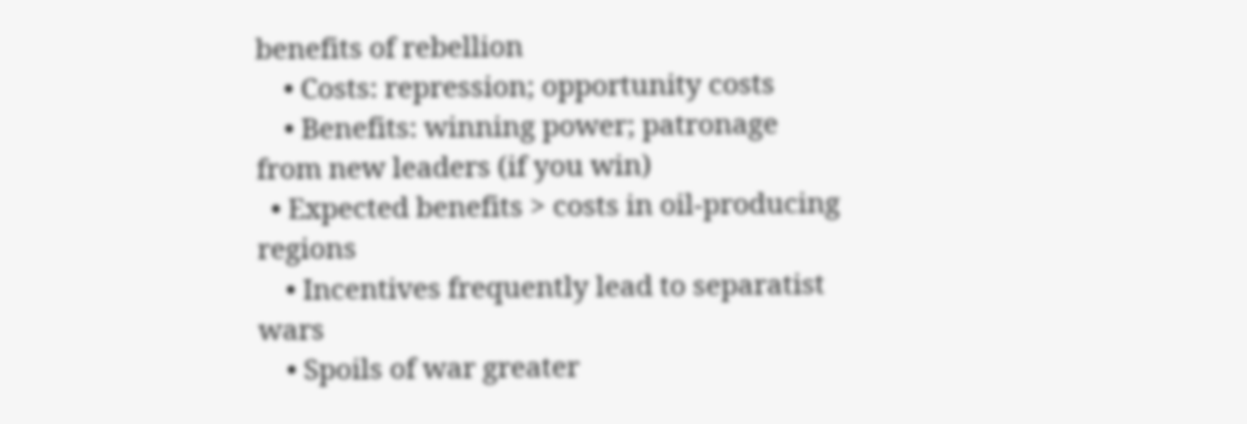benefits of rebellion
    • Costs: repression; opportunity costs
    • Benefits: winning power; patronage from new leaders (if you win)
  • Expected benefits > costs in oil-producing regions
    • Incentives frequently lead to separatist wars
    • Spoils of war greater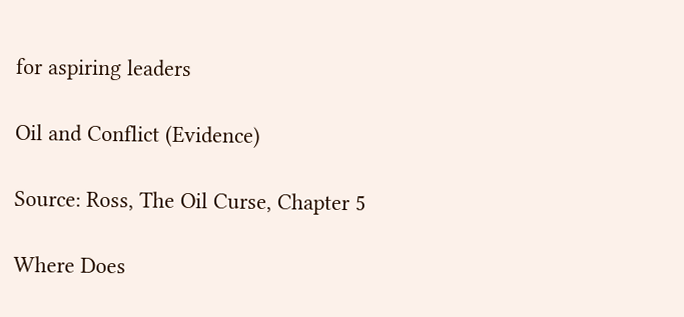for aspiring leaders

Oil and Conflict (Evidence)

Source: Ross, The Oil Curse, Chapter 5

Where Does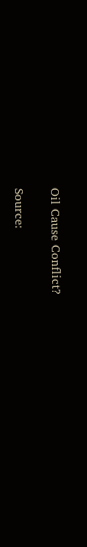Oil Cause Conflict?

Source: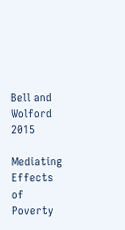Bell and Wolford 2015

Mediating Effects of Poverty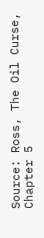Source: Ross, The Oil Curse, Chapter 5